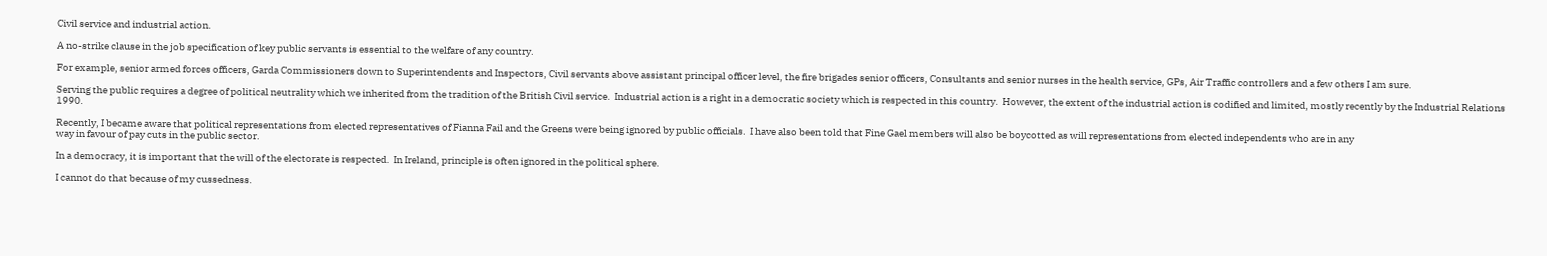Civil service and industrial action.

A no-strike clause in the job specification of key public servants is essential to the welfare of any country.

For example, senior armed forces officers, Garda Commissioners down to Superintendents and Inspectors, Civil servants above assistant principal officer level, the fire brigades senior officers, Consultants and senior nurses in the health service, GPs, Air Traffic controllers and a few others I am sure.

Serving the public requires a degree of political neutrality which we inherited from the tradition of the British Civil service.  Industrial action is a right in a democratic society which is respected in this country.  However, the extent of the industrial action is codified and limited, mostly recently by the Industrial Relations 1990.

Recently, I became aware that political representations from elected representatives of Fianna Fail and the Greens were being ignored by public officials.  I have also been told that Fine Gael members will also be boycotted as will representations from elected independents who are in any
way in favour of pay cuts in the public sector.

In a democracy, it is important that the will of the electorate is respected.  In Ireland, principle is often ignored in the political sphere.

I cannot do that because of my cussedness.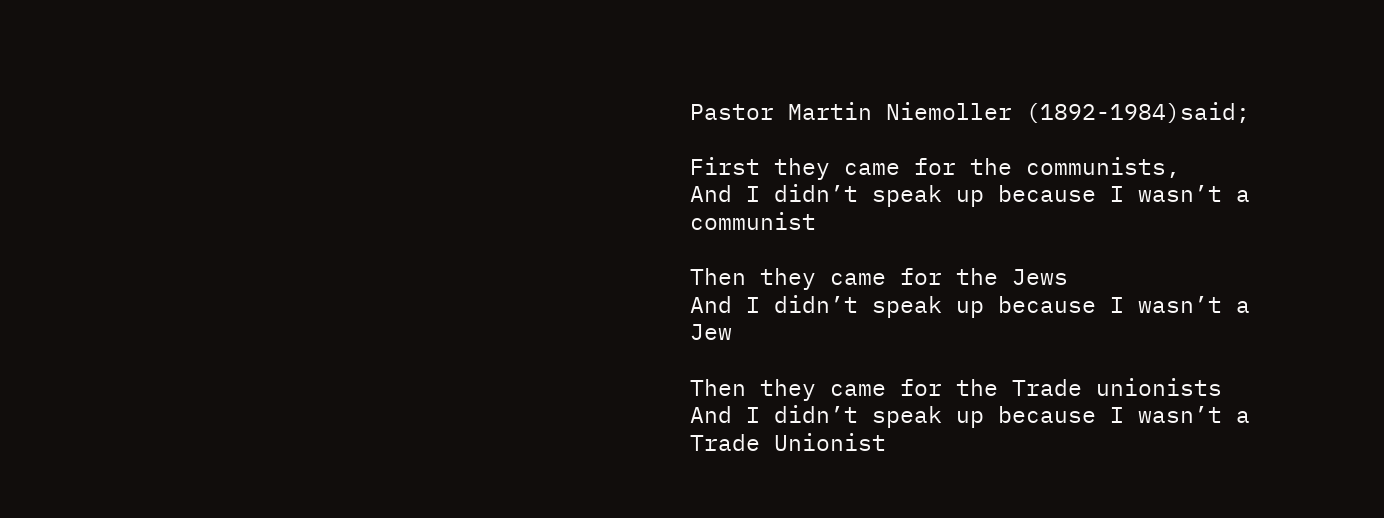Pastor Martin Niemoller (1892-1984)said;

First they came for the communists,
And I didn’t speak up because I wasn’t a communist

Then they came for the Jews
And I didn’t speak up because I wasn’t a Jew

Then they came for the Trade unionists
And I didn’t speak up because I wasn’t a Trade Unionist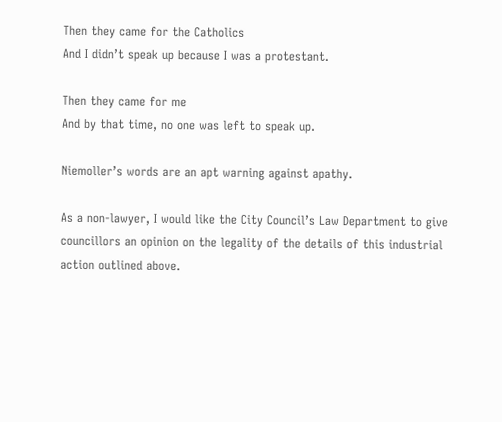Then they came for the Catholics
And I didn’t speak up because I was a protestant.

Then they came for me
And by that time, no one was left to speak up.

Niemoller’s words are an apt warning against apathy.

As a non-lawyer, I would like the City Council’s Law Department to give councillors an opinion on the legality of the details of this industrial action outlined above.